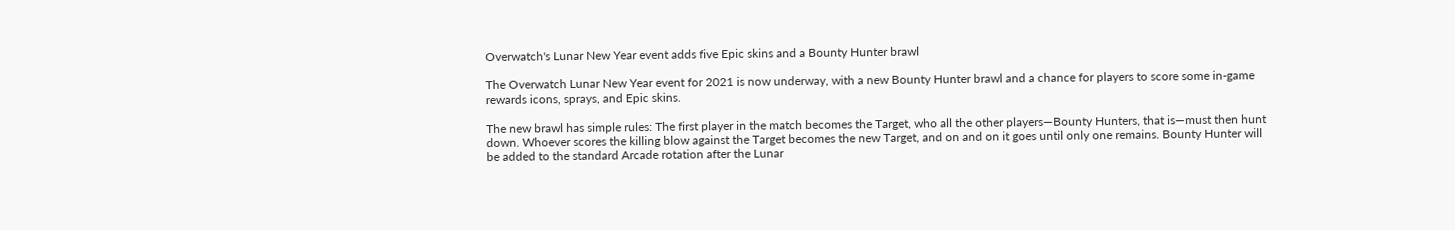Overwatch's Lunar New Year event adds five Epic skins and a Bounty Hunter brawl

The Overwatch Lunar New Year event for 2021 is now underway, with a new Bounty Hunter brawl and a chance for players to score some in-game rewards icons, sprays, and Epic skins.

The new brawl has simple rules: The first player in the match becomes the Target, who all the other players—Bounty Hunters, that is—must then hunt down. Whoever scores the killing blow against the Target becomes the new Target, and on and on it goes until only one remains. Bounty Hunter will be added to the standard Arcade rotation after the Lunar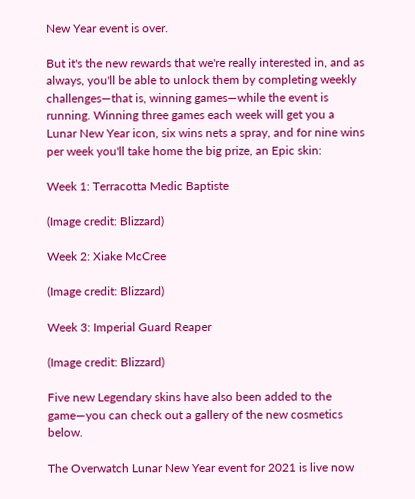New Year event is over.

But it's the new rewards that we're really interested in, and as always, you'll be able to unlock them by completing weekly challenges—that is, winning games—while the event is running. Winning three games each week will get you a Lunar New Year icon, six wins nets a spray, and for nine wins per week you'll take home the big prize, an Epic skin:

Week 1: Terracotta Medic Baptiste

(Image credit: Blizzard)

Week 2: Xiake McCree

(Image credit: Blizzard)

Week 3: Imperial Guard Reaper

(Image credit: Blizzard)

Five new Legendary skins have also been added to the game—you can check out a gallery of the new cosmetics below.

The Overwatch Lunar New Year event for 2021 is live now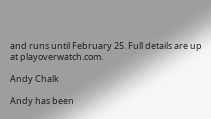and runs until February 25. Full details are up at playoverwatch.com.

Andy Chalk

Andy has been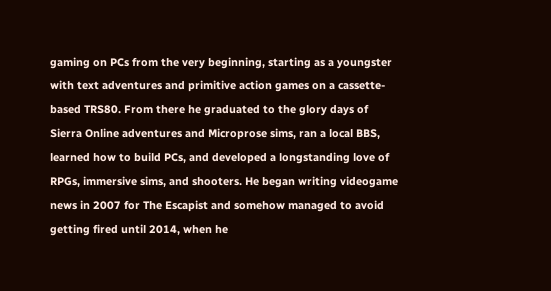gaming on PCs from the very beginning, starting as a youngster with text adventures and primitive action games on a cassette-based TRS80. From there he graduated to the glory days of Sierra Online adventures and Microprose sims, ran a local BBS, learned how to build PCs, and developed a longstanding love of RPGs, immersive sims, and shooters. He began writing videogame news in 2007 for The Escapist and somehow managed to avoid getting fired until 2014, when he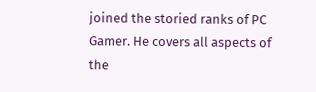joined the storied ranks of PC Gamer. He covers all aspects of the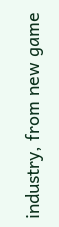industry, from new game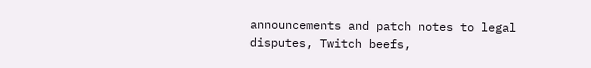announcements and patch notes to legal disputes, Twitch beefs,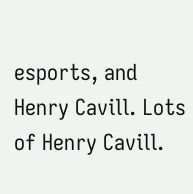esports, and Henry Cavill. Lots of Henry Cavill.